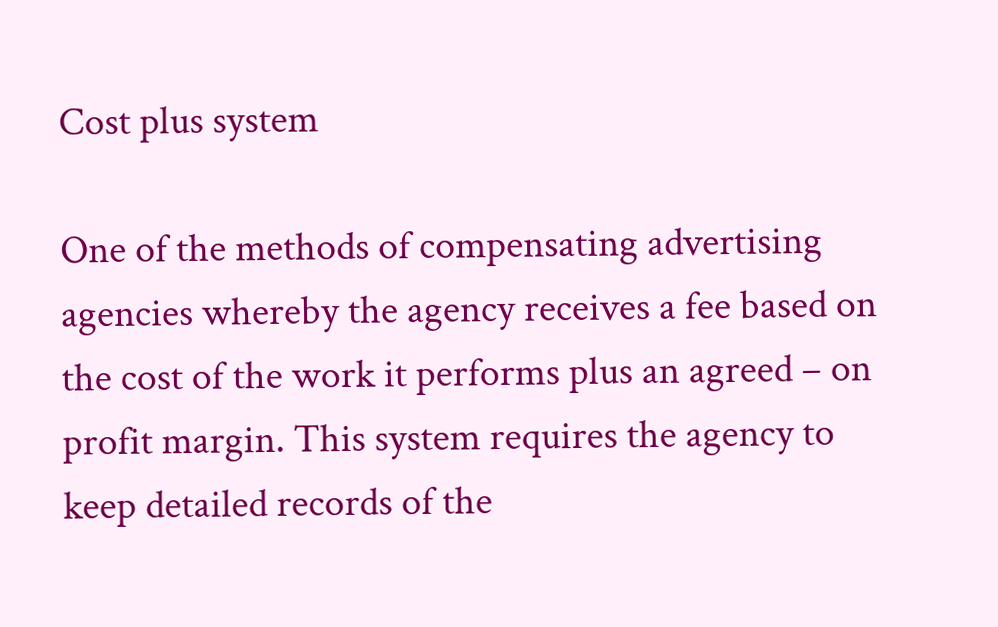Cost plus system

One of the methods of compensating advertising agencies whereby the agency receives a fee based on the cost of the work it performs plus an agreed – on profit margin. This system requires the agency to keep detailed records of the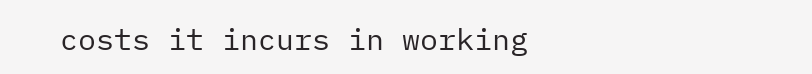costs it incurs in working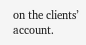on the clients’ account.